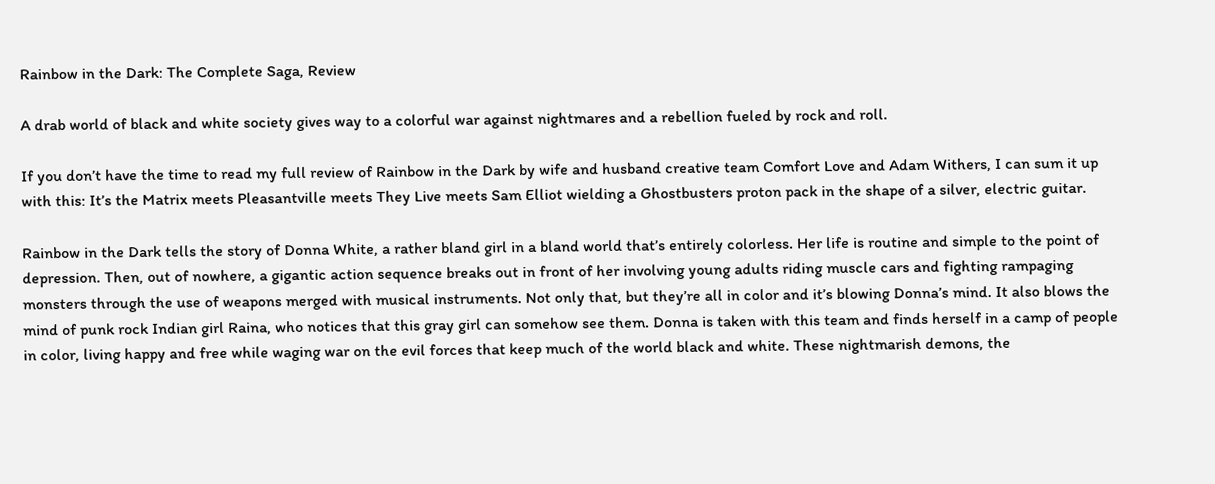Rainbow in the Dark: The Complete Saga, Review

A drab world of black and white society gives way to a colorful war against nightmares and a rebellion fueled by rock and roll.

If you don’t have the time to read my full review of Rainbow in the Dark by wife and husband creative team Comfort Love and Adam Withers, I can sum it up with this: It’s the Matrix meets Pleasantville meets They Live meets Sam Elliot wielding a Ghostbusters proton pack in the shape of a silver, electric guitar.

Rainbow in the Dark tells the story of Donna White, a rather bland girl in a bland world that’s entirely colorless. Her life is routine and simple to the point of depression. Then, out of nowhere, a gigantic action sequence breaks out in front of her involving young adults riding muscle cars and fighting rampaging monsters through the use of weapons merged with musical instruments. Not only that, but they’re all in color and it’s blowing Donna’s mind. It also blows the mind of punk rock Indian girl Raina, who notices that this gray girl can somehow see them. Donna is taken with this team and finds herself in a camp of people in color, living happy and free while waging war on the evil forces that keep much of the world black and white. These nightmarish demons, the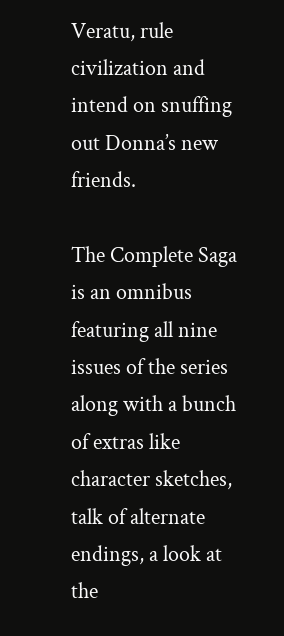Veratu, rule civilization and intend on snuffing out Donna’s new friends.

The Complete Saga is an omnibus featuring all nine issues of the series along with a bunch of extras like character sketches, talk of alternate endings, a look at the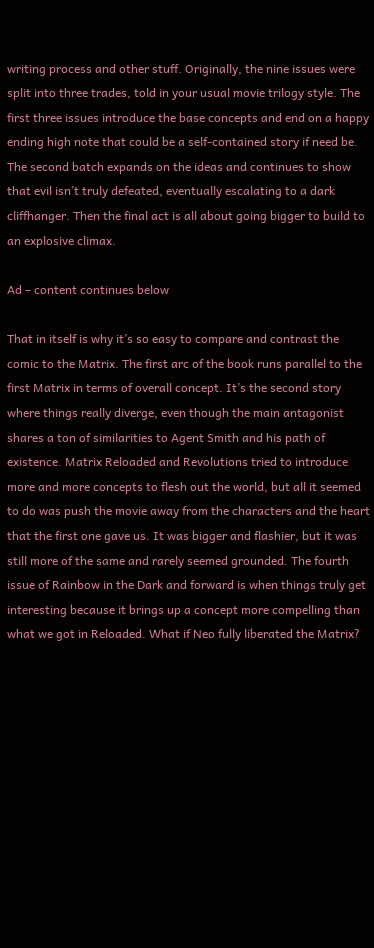writing process and other stuff. Originally, the nine issues were split into three trades, told in your usual movie trilogy style. The first three issues introduce the base concepts and end on a happy ending high note that could be a self-contained story if need be. The second batch expands on the ideas and continues to show that evil isn’t truly defeated, eventually escalating to a dark cliffhanger. Then the final act is all about going bigger to build to an explosive climax.

Ad – content continues below

That in itself is why it’s so easy to compare and contrast the comic to the Matrix. The first arc of the book runs parallel to the first Matrix in terms of overall concept. It’s the second story where things really diverge, even though the main antagonist shares a ton of similarities to Agent Smith and his path of existence. Matrix Reloaded and Revolutions tried to introduce more and more concepts to flesh out the world, but all it seemed to do was push the movie away from the characters and the heart that the first one gave us. It was bigger and flashier, but it was still more of the same and rarely seemed grounded. The fourth issue of Rainbow in the Dark and forward is when things truly get interesting because it brings up a concept more compelling than what we got in Reloaded. What if Neo fully liberated the Matrix?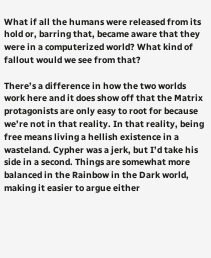What if all the humans were released from its hold or, barring that, became aware that they were in a computerized world? What kind of fallout would we see from that?

There’s a difference in how the two worlds work here and it does show off that the Matrix protagonists are only easy to root for because we’re not in that reality. In that reality, being free means living a hellish existence in a wasteland. Cypher was a jerk, but I’d take his side in a second. Things are somewhat more balanced in the Rainbow in the Dark world, making it easier to argue either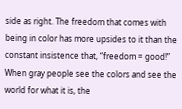side as right. The freedom that comes with being in color has more upsides to it than the constant insistence that, “freedom = good!” When gray people see the colors and see the world for what it is, the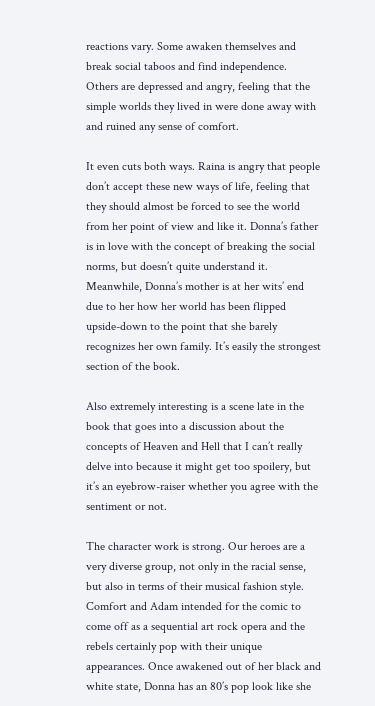reactions vary. Some awaken themselves and break social taboos and find independence. Others are depressed and angry, feeling that the simple worlds they lived in were done away with and ruined any sense of comfort.

It even cuts both ways. Raina is angry that people don’t accept these new ways of life, feeling that they should almost be forced to see the world from her point of view and like it. Donna’s father is in love with the concept of breaking the social norms, but doesn’t quite understand it. Meanwhile, Donna’s mother is at her wits’ end due to her how her world has been flipped upside-down to the point that she barely recognizes her own family. It’s easily the strongest section of the book.

Also extremely interesting is a scene late in the book that goes into a discussion about the concepts of Heaven and Hell that I can’t really delve into because it might get too spoilery, but it’s an eyebrow-raiser whether you agree with the sentiment or not.

The character work is strong. Our heroes are a very diverse group, not only in the racial sense, but also in terms of their musical fashion style. Comfort and Adam intended for the comic to come off as a sequential art rock opera and the rebels certainly pop with their unique appearances. Once awakened out of her black and white state, Donna has an 80’s pop look like she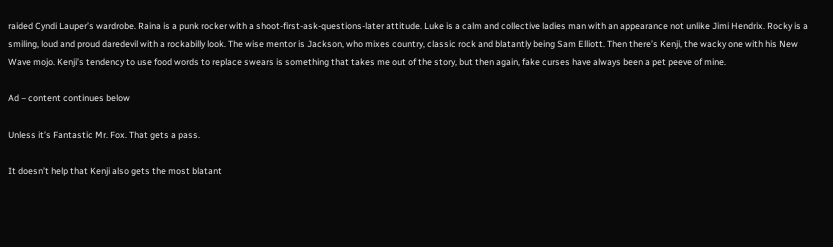raided Cyndi Lauper’s wardrobe. Raina is a punk rocker with a shoot-first-ask-questions-later attitude. Luke is a calm and collective ladies man with an appearance not unlike Jimi Hendrix. Rocky is a smiling, loud and proud daredevil with a rockabilly look. The wise mentor is Jackson, who mixes country, classic rock and blatantly being Sam Elliott. Then there’s Kenji, the wacky one with his New Wave mojo. Kenji’s tendency to use food words to replace swears is something that takes me out of the story, but then again, fake curses have always been a pet peeve of mine.

Ad – content continues below

Unless it’s Fantastic Mr. Fox. That gets a pass.

It doesn’t help that Kenji also gets the most blatant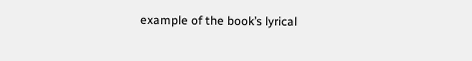example of the book’s lyrical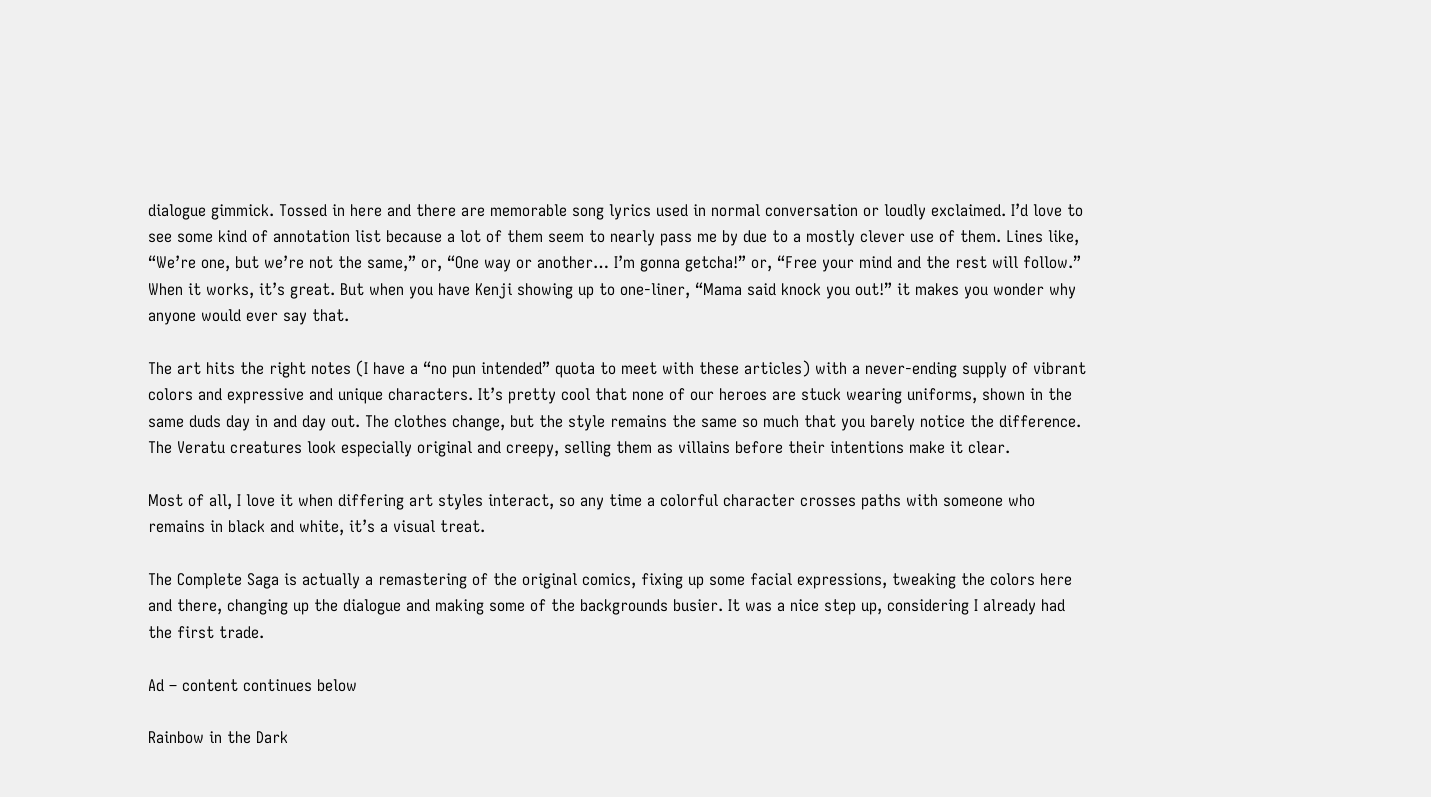dialogue gimmick. Tossed in here and there are memorable song lyrics used in normal conversation or loudly exclaimed. I’d love to see some kind of annotation list because a lot of them seem to nearly pass me by due to a mostly clever use of them. Lines like, “We’re one, but we’re not the same,” or, “One way or another… I’m gonna getcha!” or, “Free your mind and the rest will follow.” When it works, it’s great. But when you have Kenji showing up to one-liner, “Mama said knock you out!” it makes you wonder why anyone would ever say that.

The art hits the right notes (I have a “no pun intended” quota to meet with these articles) with a never-ending supply of vibrant colors and expressive and unique characters. It’s pretty cool that none of our heroes are stuck wearing uniforms, shown in the same duds day in and day out. The clothes change, but the style remains the same so much that you barely notice the difference. The Veratu creatures look especially original and creepy, selling them as villains before their intentions make it clear.

Most of all, I love it when differing art styles interact, so any time a colorful character crosses paths with someone who remains in black and white, it’s a visual treat.

The Complete Saga is actually a remastering of the original comics, fixing up some facial expressions, tweaking the colors here and there, changing up the dialogue and making some of the backgrounds busier. It was a nice step up, considering I already had the first trade.

Ad – content continues below

Rainbow in the Dark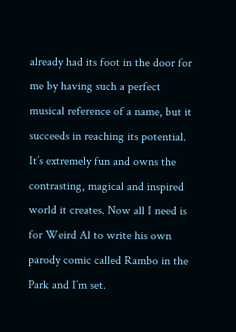already had its foot in the door for me by having such a perfect musical reference of a name, but it succeeds in reaching its potential. It’s extremely fun and owns the contrasting, magical and inspired world it creates. Now all I need is for Weird Al to write his own parody comic called Rambo in the Park and I’m set.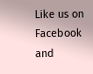Like us on Facebook and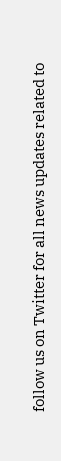follow us on Twitter for all news updates related to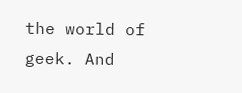the world of geek. And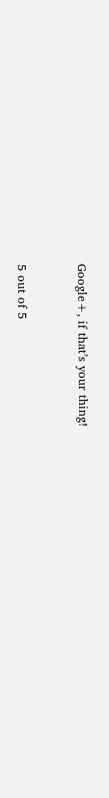Google+, if that’s your thing!


5 out of 5